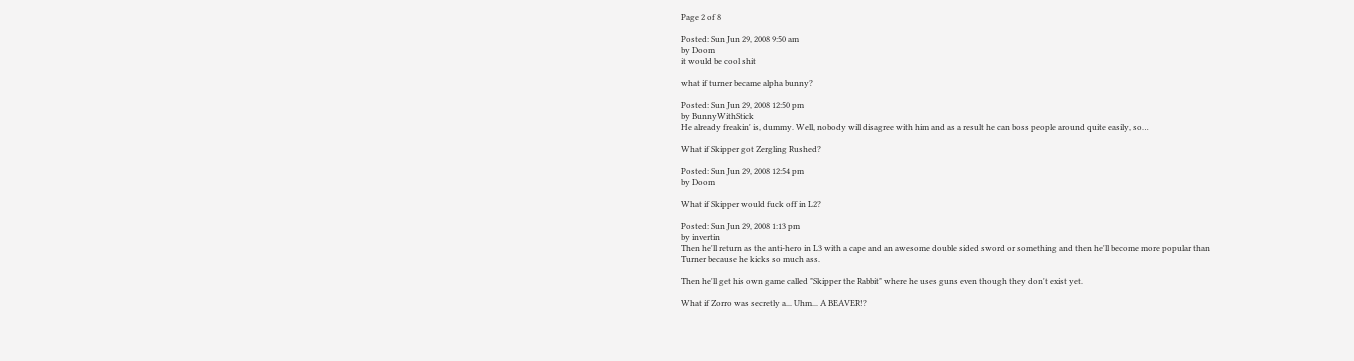Page 2 of 8

Posted: Sun Jun 29, 2008 9:50 am
by Doom
it would be cool shit

what if turner became alpha bunny?

Posted: Sun Jun 29, 2008 12:50 pm
by BunnyWithStick
He already freakin' is, dummy. Well, nobody will disagree with him and as a result he can boss people around quite easily, so…

What if Skipper got Zergling Rushed?

Posted: Sun Jun 29, 2008 12:54 pm
by Doom

What if Skipper would fuck off in L2?

Posted: Sun Jun 29, 2008 1:13 pm
by invertin
Then he'll return as the anti-hero in L3 with a cape and an awesome double sided sword or something and then he'll become more popular than Turner because he kicks so much ass.

Then he'll get his own game called "Skipper the Rabbit" where he uses guns even though they don't exist yet.

What if Zorro was secretly a... Uhm... A BEAVER!?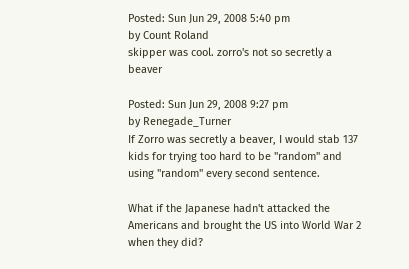Posted: Sun Jun 29, 2008 5:40 pm
by Count Roland
skipper was cool. zorro's not so secretly a beaver

Posted: Sun Jun 29, 2008 9:27 pm
by Renegade_Turner
If Zorro was secretly a beaver, I would stab 137 kids for trying too hard to be "random" and using "random" every second sentence.

What if the Japanese hadn't attacked the Americans and brought the US into World War 2 when they did?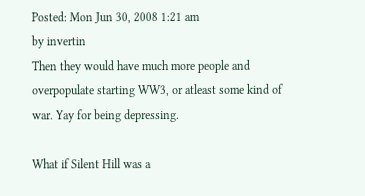Posted: Mon Jun 30, 2008 1:21 am
by invertin
Then they would have much more people and overpopulate starting WW3, or atleast some kind of war. Yay for being depressing.

What if Silent Hill was a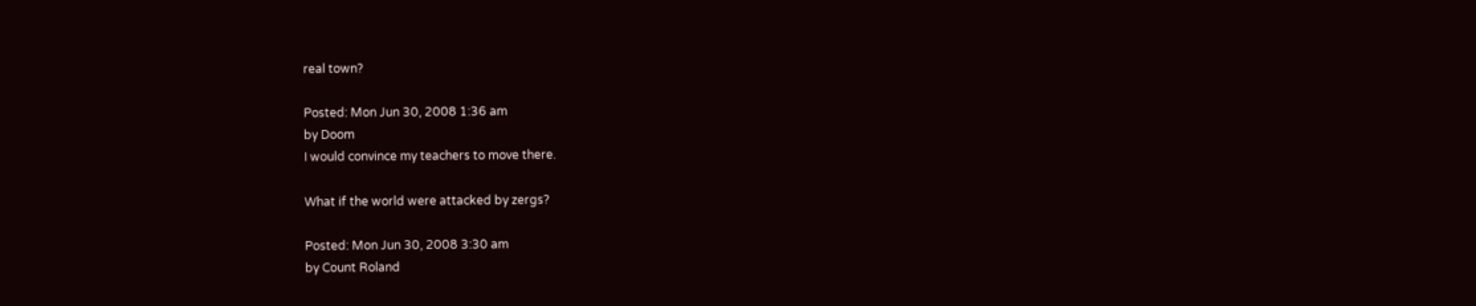real town?

Posted: Mon Jun 30, 2008 1:36 am
by Doom
I would convince my teachers to move there.

What if the world were attacked by zergs?

Posted: Mon Jun 30, 2008 3:30 am
by Count Roland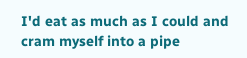I'd eat as much as I could and cram myself into a pipe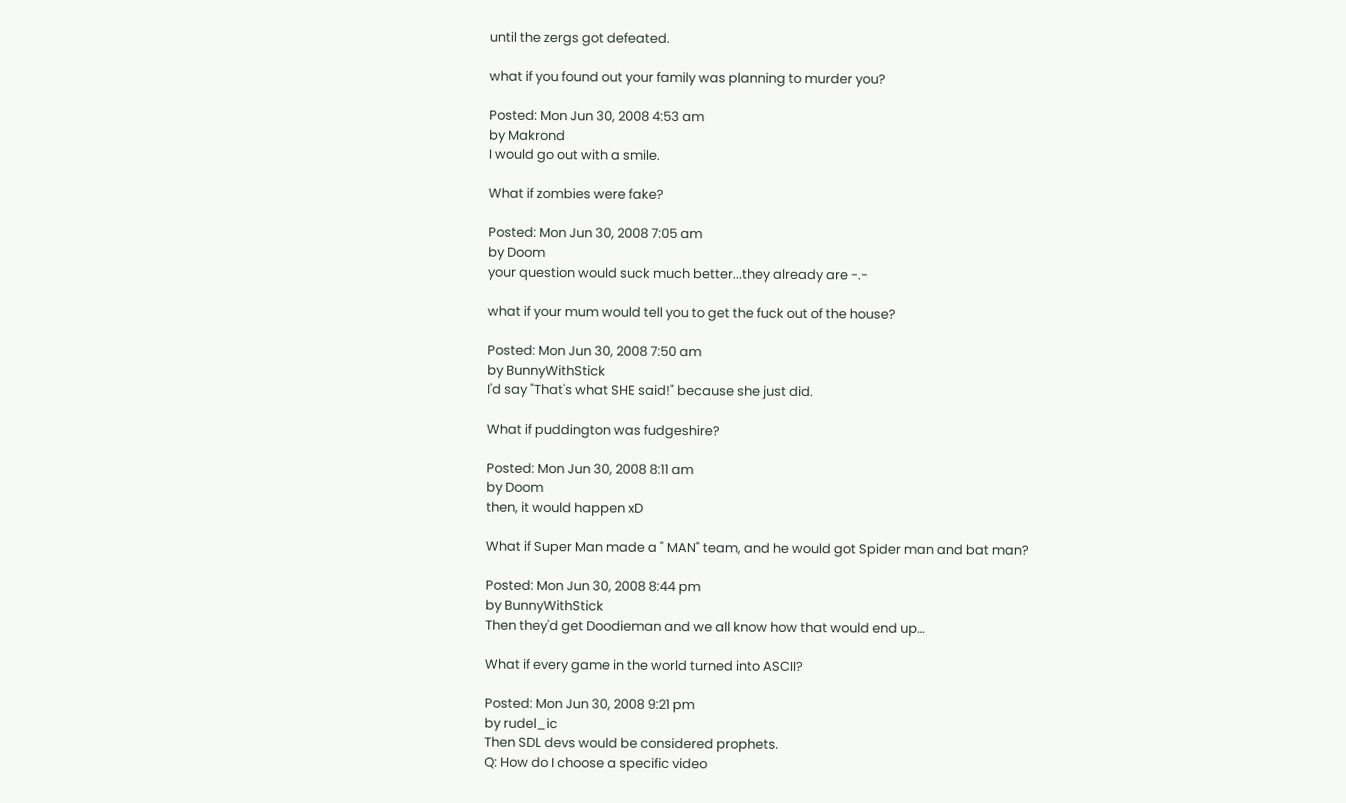until the zergs got defeated.

what if you found out your family was planning to murder you?

Posted: Mon Jun 30, 2008 4:53 am
by Makrond
I would go out with a smile.

What if zombies were fake?

Posted: Mon Jun 30, 2008 7:05 am
by Doom
your question would suck much better...they already are -.-

what if your mum would tell you to get the fuck out of the house?

Posted: Mon Jun 30, 2008 7:50 am
by BunnyWithStick
I'd say "That's what SHE said!" because she just did.

What if puddington was fudgeshire?

Posted: Mon Jun 30, 2008 8:11 am
by Doom
then, it would happen xD

What if Super Man made a " MAN" team, and he would got Spider man and bat man?

Posted: Mon Jun 30, 2008 8:44 pm
by BunnyWithStick
Then they'd get Doodieman and we all know how that would end up…

What if every game in the world turned into ASCII?

Posted: Mon Jun 30, 2008 9:21 pm
by rudel_ic
Then SDL devs would be considered prophets.
Q: How do I choose a specific video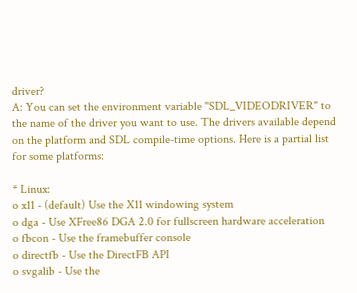driver?
A: You can set the environment variable "SDL_VIDEODRIVER" to the name of the driver you want to use. The drivers available depend on the platform and SDL compile-time options. Here is a partial list for some platforms:

* Linux:
o x11 - (default) Use the X11 windowing system
o dga - Use XFree86 DGA 2.0 for fullscreen hardware acceleration
o fbcon - Use the framebuffer console
o directfb - Use the DirectFB API
o svgalib - Use the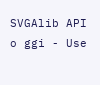SVGAlib API
o ggi - Use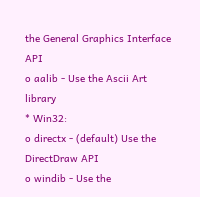the General Graphics Interface API
o aalib - Use the Ascii Art library
* Win32:
o directx - (default) Use the DirectDraw API
o windib - Use the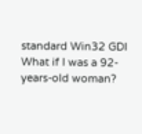standard Win32 GDI
What if I was a 92-years-old woman?